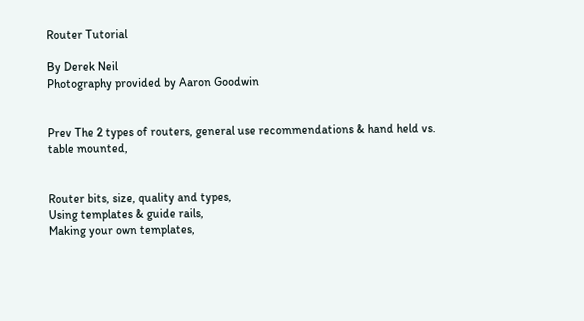Router Tutorial

By Derek Neil
Photography provided by Aaron Goodwin


Prev The 2 types of routers, general use recommendations & hand held vs. table mounted,


Router bits, size, quality and types,
Using templates & guide rails,
Making your own templates,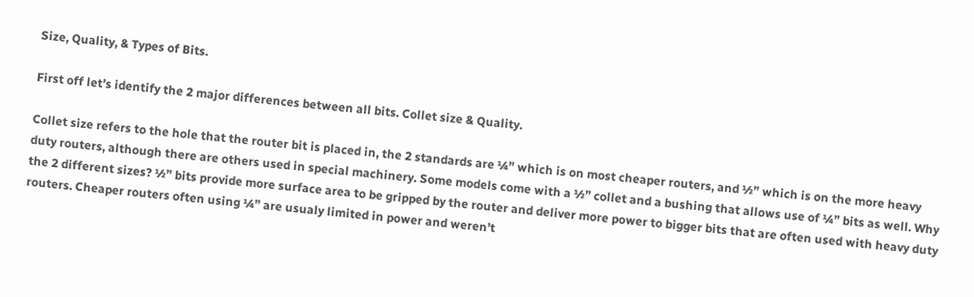Size, Quality, & Types of Bits.

First off let’s identify the 2 major differences between all bits. Collet size & Quality.

Collet size refers to the hole that the router bit is placed in, the 2 standards are ¼” which is on most cheaper routers, and ½” which is on the more heavy duty routers, although there are others used in special machinery. Some models come with a ½” collet and a bushing that allows use of ¼” bits as well. Why the 2 different sizes? ½” bits provide more surface area to be gripped by the router and deliver more power to bigger bits that are often used with heavy duty routers. Cheaper routers often using ¼” are usualy limited in power and weren’t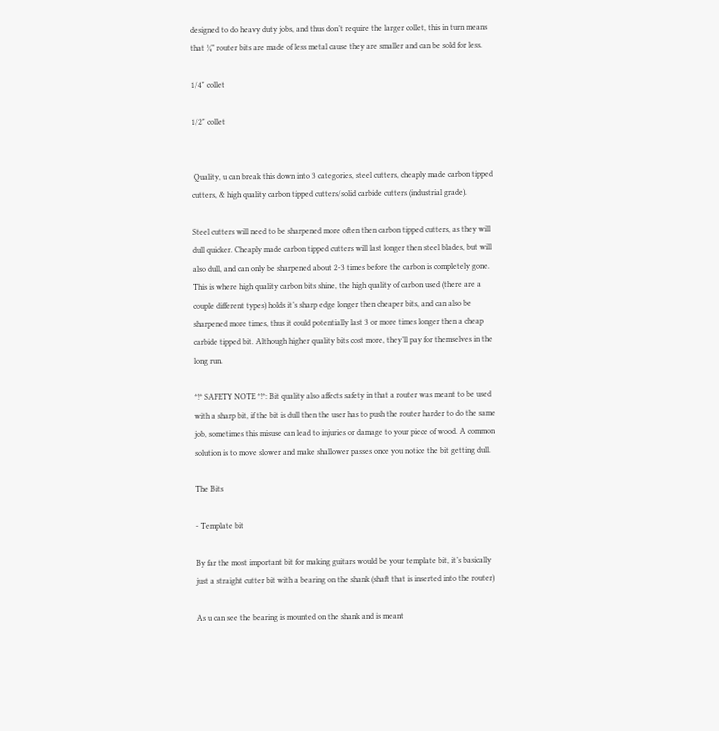designed to do heavy duty jobs, and thus don’t require the larger collet, this in turn means that ¼” router bits are made of less metal cause they are smaller and can be sold for less.

1/4" collet

1/2" collet


 Quality, u can break this down into 3 categories, steel cutters, cheaply made carbon tipped cutters, & high quality carbon tipped cutters/solid carbide cutters (industrial grade).

Steel cutters will need to be sharpened more often then carbon tipped cutters, as they will dull quicker. Cheaply made carbon tipped cutters will last longer then steel blades, but will also dull, and can only be sharpened about 2-3 times before the carbon is completely gone. This is where high quality carbon bits shine, the high quality of carbon used (there are a couple different types) holds it’s sharp edge longer then cheaper bits, and can also be sharpened more times, thus it could potentially last 3 or more times longer then a cheap carbide tipped bit. Although higher quality bits cost more, they’ll pay for themselves in the long run.

*!* SAFETY NOTE *!*: Bit quality also affects safety in that a router was meant to be used with a sharp bit, if the bit is dull then the user has to push the router harder to do the same job, sometimes this misuse can lead to injuries or damage to your piece of wood. A common solution is to move slower and make shallower passes once you notice the bit getting dull.

The Bits

- Template bit

By far the most important bit for making guitars would be your template bit, it’s basically just a straight cutter bit with a bearing on the shank (shaft that is inserted into the router)

As u can see the bearing is mounted on the shank and is meant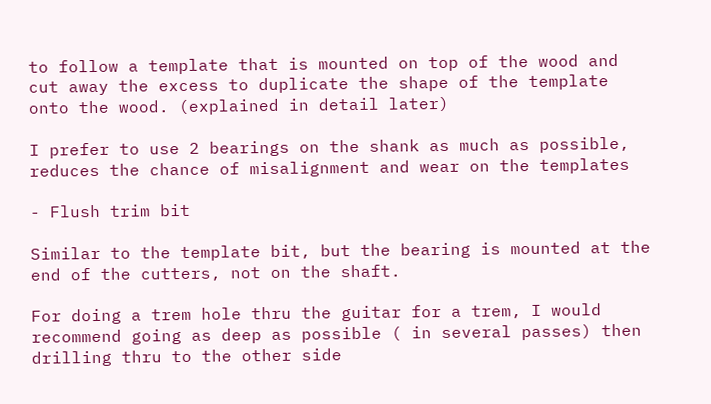to follow a template that is mounted on top of the wood and cut away the excess to duplicate the shape of the template onto the wood. (explained in detail later)

I prefer to use 2 bearings on the shank as much as possible, reduces the chance of misalignment and wear on the templates

- Flush trim bit

Similar to the template bit, but the bearing is mounted at the end of the cutters, not on the shaft.

For doing a trem hole thru the guitar for a trem, I would recommend going as deep as possible ( in several passes) then drilling thru to the other side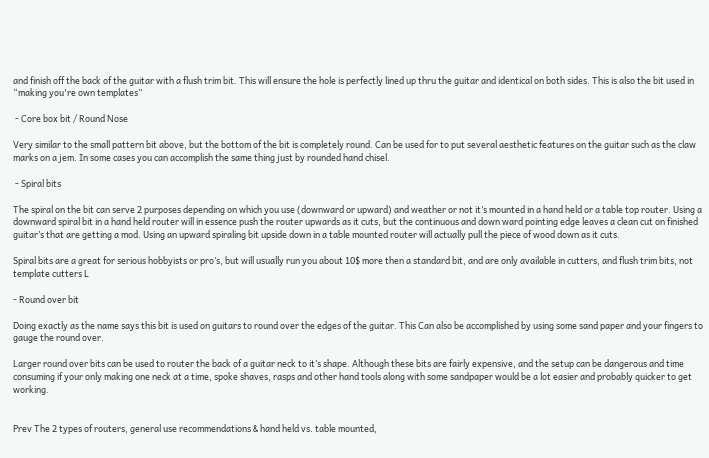and finish off the back of the guitar with a flush trim bit. This will ensure the hole is perfectly lined up thru the guitar and identical on both sides. This is also the bit used in “making you're own templates”

 - Core box bit / Round Nose

Very similar to the small pattern bit above, but the bottom of the bit is completely round. Can be used for to put several aesthetic features on the guitar such as the claw marks on a jem. In some cases you can accomplish the same thing just by rounded hand chisel.

 - Spiral bits

The spiral on the bit can serve 2 purposes depending on which you use (downward or upward) and weather or not it’s mounted in a hand held or a table top router. Using a downward spiral bit in a hand held router will in essence push the router upwards as it cuts, but the continuous and down ward pointing edge leaves a clean cut on finished guitar’s that are getting a mod. Using an upward spiraling bit upside down in a table mounted router will actually pull the piece of wood down as it cuts.

Spiral bits are a great for serious hobbyists or pro’s, but will usually run you about 10$ more then a standard bit, and are only available in cutters, and flush trim bits, not template cutters L

- Round over bit

Doing exactly as the name says this bit is used on guitars to round over the edges of the guitar. This Can also be accomplished by using some sand paper and your fingers to gauge the round over.

Larger round over bits can be used to router the back of a guitar neck to it’s shape. Although these bits are fairly expensive, and the setup can be dangerous and time consuming if your only making one neck at a time, spoke shaves, rasps and other hand tools along with some sandpaper would be a lot easier and probably quicker to get working.


Prev The 2 types of routers, general use recommendations & hand held vs. table mounted,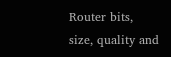Router bits, size, quality and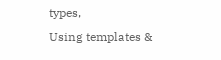types,
Using templates &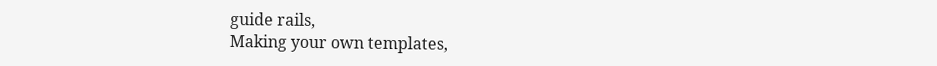guide rails,
Making your own templates,